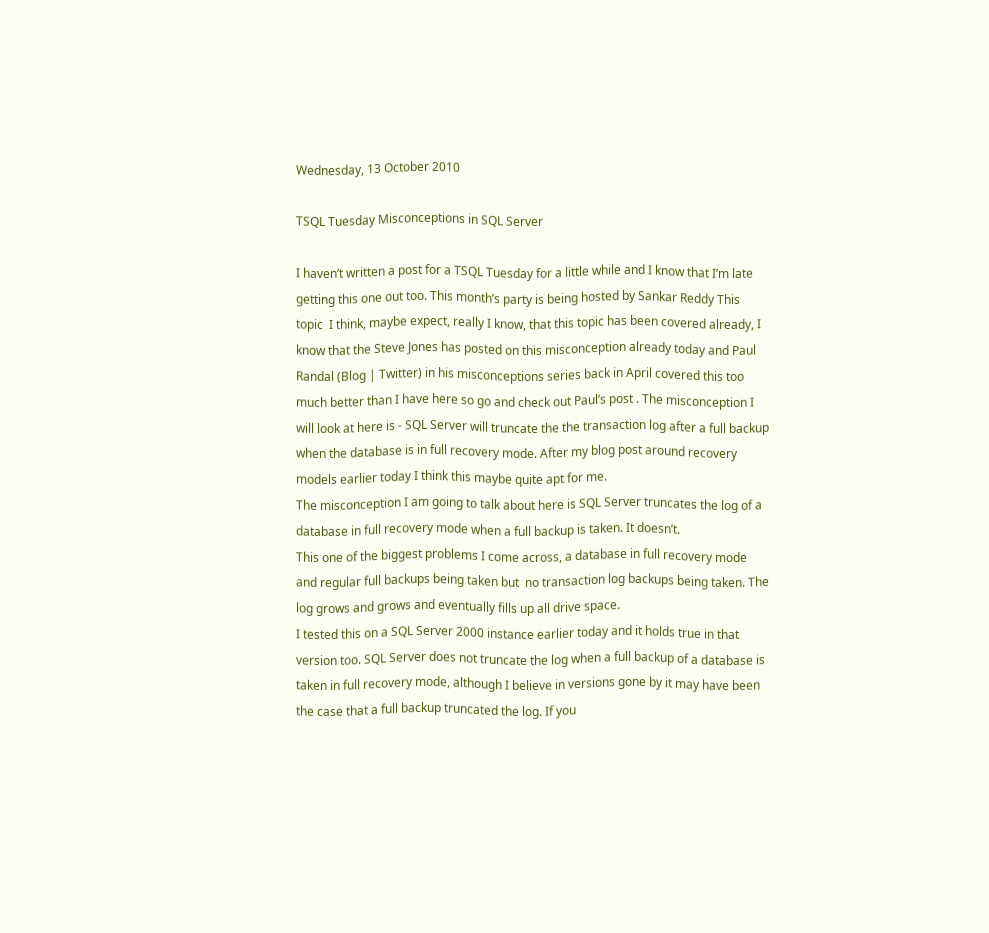Wednesday, 13 October 2010

TSQL Tuesday Misconceptions in SQL Server

I haven’t written a post for a TSQL Tuesday for a little while and I know that I’m late getting this one out too. This month’s party is being hosted by Sankar Reddy This topic  I think, maybe expect, really I know, that this topic has been covered already, I know that the Steve Jones has posted on this misconception already today and Paul Randal (Blog | Twitter) in his misconceptions series back in April covered this too much better than I have here so go and check out Paul’s post . The misconception I will look at here is - SQL Server will truncate the the transaction log after a full backup when the database is in full recovery mode. After my blog post around recovery models earlier today I think this maybe quite apt for me.
The misconception I am going to talk about here is SQL Server truncates the log of a database in full recovery mode when a full backup is taken. It doesn’t.
This one of the biggest problems I come across, a database in full recovery mode and regular full backups being taken but  no transaction log backups being taken. The log grows and grows and eventually fills up all drive space.
I tested this on a SQL Server 2000 instance earlier today and it holds true in that version too. SQL Server does not truncate the log when a full backup of a database is taken in full recovery mode, although I believe in versions gone by it may have been the case that a full backup truncated the log. If you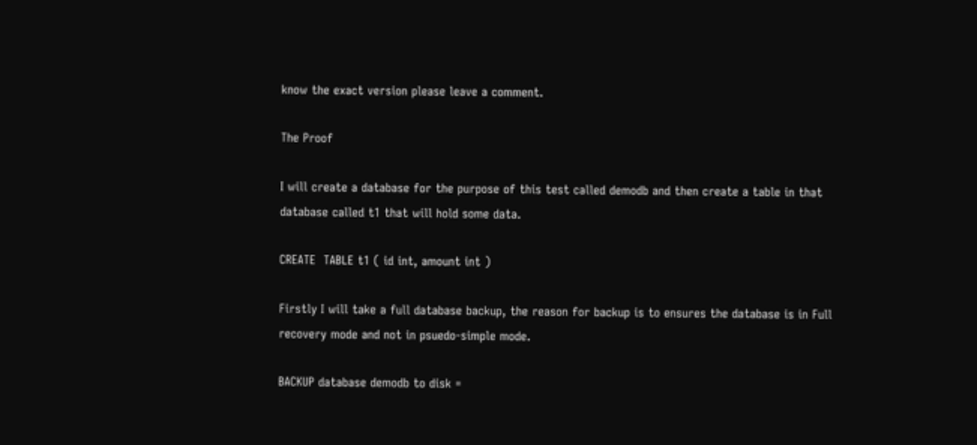know the exact version please leave a comment.

The Proof

I will create a database for the purpose of this test called demodb and then create a table in that database called t1 that will hold some data.

CREATE  TABLE t1 ( id int, amount int )

Firstly I will take a full database backup, the reason for backup is to ensures the database is in Full recovery mode and not in psuedo-simple mode.

BACKUP database demodb to disk =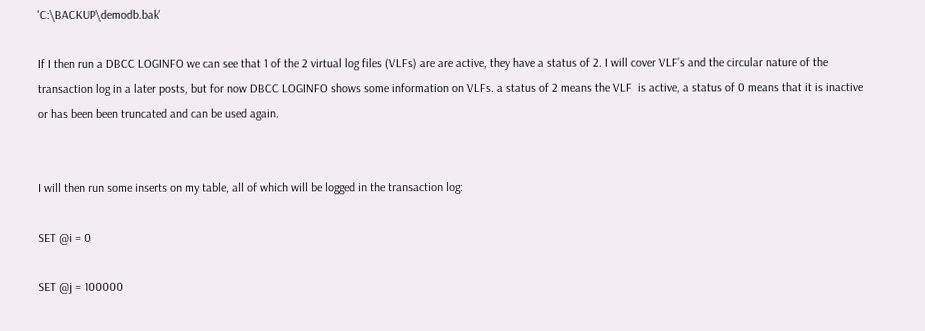'C:\BACKUP\demodb.bak'

If I then run a DBCC LOGINFO we can see that 1 of the 2 virtual log files (VLFs) are are active, they have a status of 2. I will cover VLF’s and the circular nature of the transaction log in a later posts, but for now DBCC LOGINFO shows some information on VLFs. a status of 2 means the VLF  is active, a status of 0 means that it is inactive or has been been truncated and can be used again.


I will then run some inserts on my table, all of which will be logged in the transaction log:

SET @i = 0

SET @j = 100000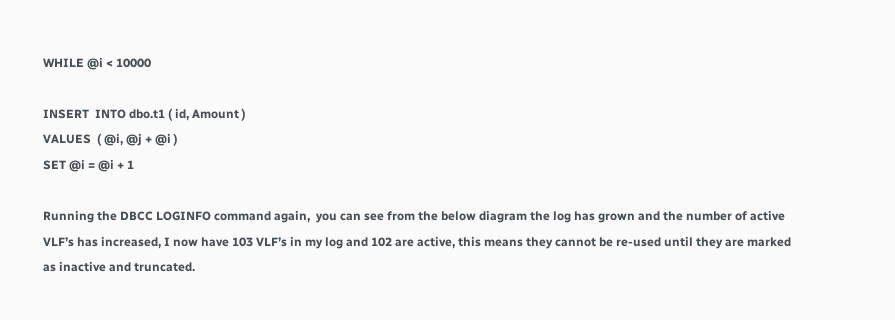WHILE @i < 10000

INSERT  INTO dbo.t1 ( id, Amount )
VALUES  ( @i, @j + @i )
SET @i = @i + 1

Running the DBCC LOGINFO command again,  you can see from the below diagram the log has grown and the number of active VLF’s has increased, I now have 103 VLF’s in my log and 102 are active, this means they cannot be re-used until they are marked as inactive and truncated.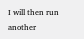I will then run another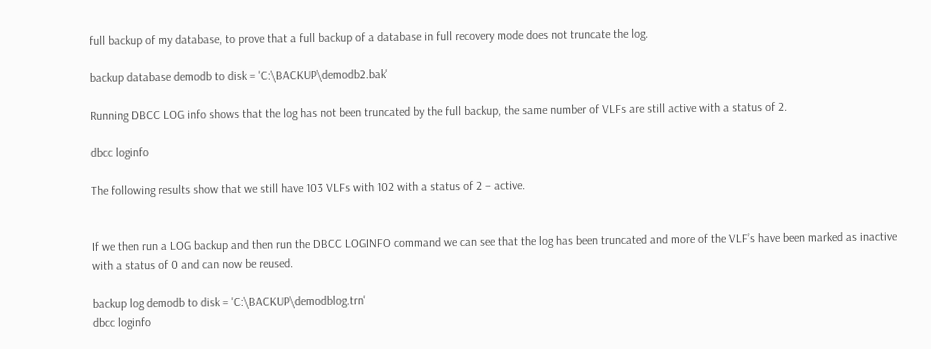full backup of my database, to prove that a full backup of a database in full recovery mode does not truncate the log.

backup database demodb to disk = 'C:\BACKUP\demodb2.bak'

Running DBCC LOG info shows that the log has not been truncated by the full backup, the same number of VLFs are still active with a status of 2.

dbcc loginfo

The following results show that we still have 103 VLFs with 102 with a status of 2 – active.


If we then run a LOG backup and then run the DBCC LOGINFO command we can see that the log has been truncated and more of the VLF’s have been marked as inactive with a status of 0 and can now be reused.

backup log demodb to disk = 'C:\BACKUP\demodblog.trn'
dbcc loginfo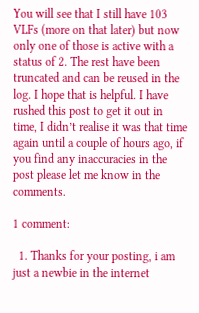You will see that I still have 103 VLFs (more on that later) but now only one of those is active with a status of 2. The rest have been truncated and can be reused in the log. I hope that is helpful. I have rushed this post to get it out in time, I didn’t realise it was that time again until a couple of hours ago, if you find any inaccuracies in the post please let me know in the comments.

1 comment:

  1. Thanks for your posting, i am just a newbie in the internet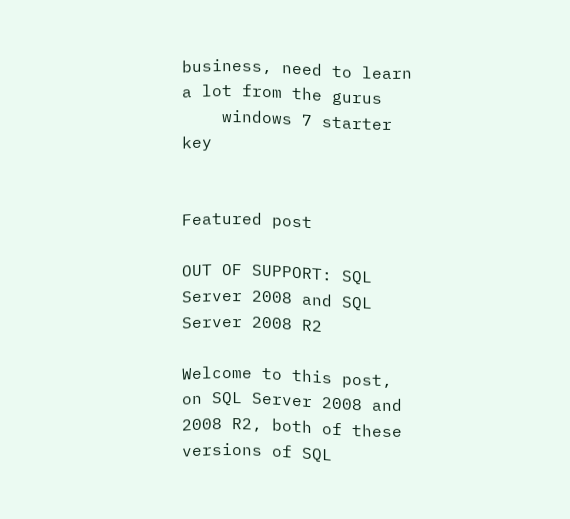business, need to learn a lot from the gurus
    windows 7 starter key


Featured post

OUT OF SUPPORT: SQL Server 2008 and SQL Server 2008 R2

Welcome to this post, on SQL Server 2008 and 2008 R2, both of these versions of SQL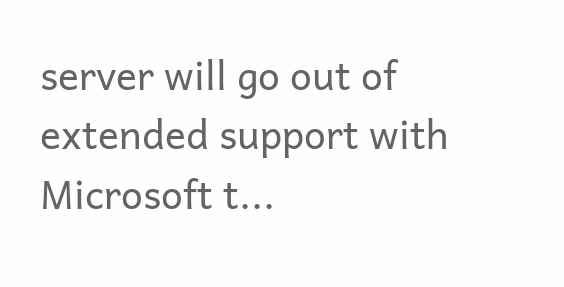server will go out of  extended support with Microsoft t...